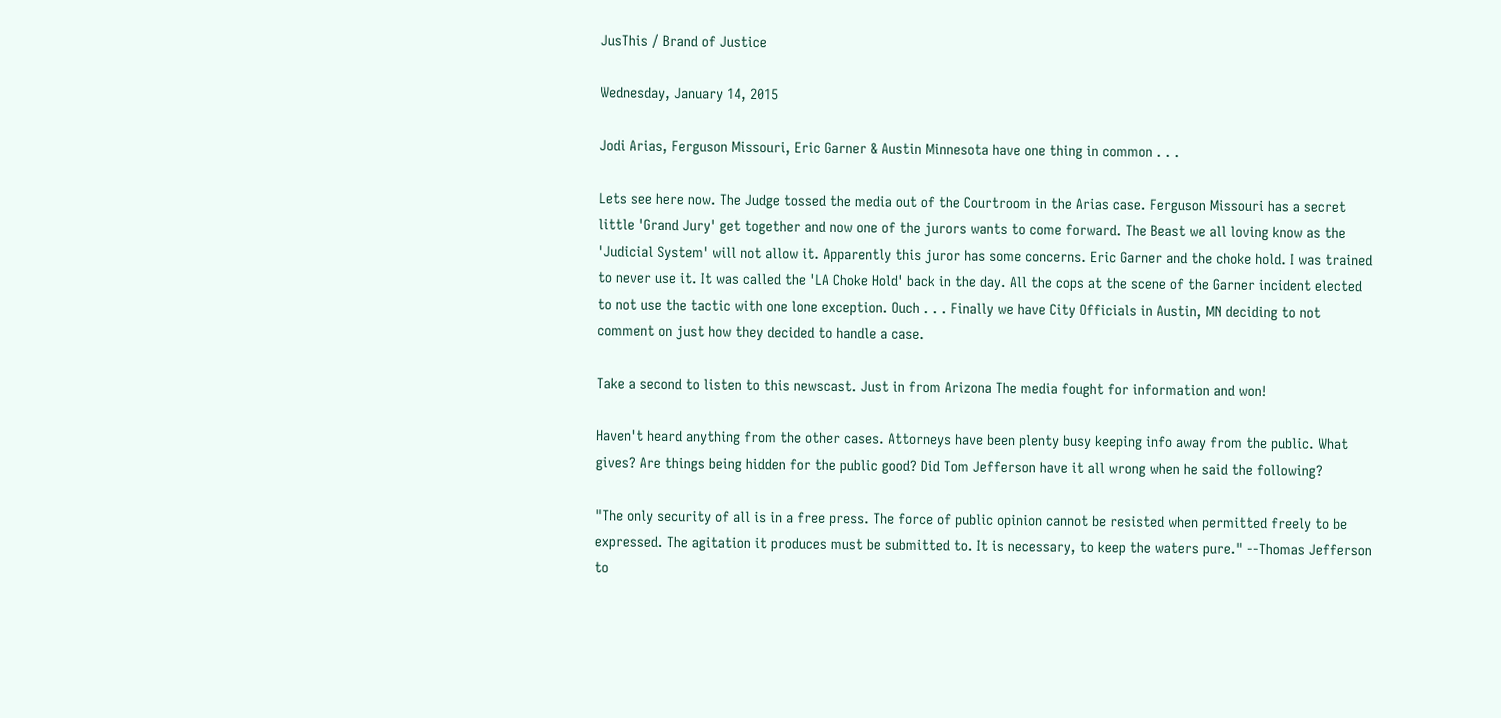JusThis / Brand of Justice

Wednesday, January 14, 2015

Jodi Arias, Ferguson Missouri, Eric Garner & Austin Minnesota have one thing in common . . .

Lets see here now. The Judge tossed the media out of the Courtroom in the Arias case. Ferguson Missouri has a secret little 'Grand Jury' get together and now one of the jurors wants to come forward. The Beast we all loving know as the 'Judicial System' will not allow it. Apparently this juror has some concerns. Eric Garner and the choke hold. I was trained to never use it. It was called the 'LA Choke Hold' back in the day. All the cops at the scene of the Garner incident elected to not use the tactic with one lone exception. Ouch . . . Finally we have City Officials in Austin, MN deciding to not comment on just how they decided to handle a case.

Take a second to listen to this newscast. Just in from Arizona The media fought for information and won!

Haven't heard anything from the other cases. Attorneys have been plenty busy keeping info away from the public. What gives? Are things being hidden for the public good? Did Tom Jefferson have it all wrong when he said the following?

"The only security of all is in a free press. The force of public opinion cannot be resisted when permitted freely to be expressed. The agitation it produces must be submitted to. It is necessary, to keep the waters pure." --Thomas Jefferson to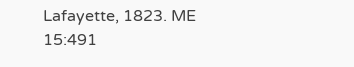Lafayette, 1823. ME 15:491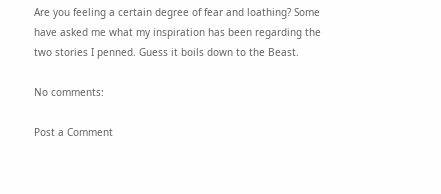Are you feeling a certain degree of fear and loathing? Some have asked me what my inspiration has been regarding the two stories I penned. Guess it boils down to the Beast.

No comments:

Post a Comment